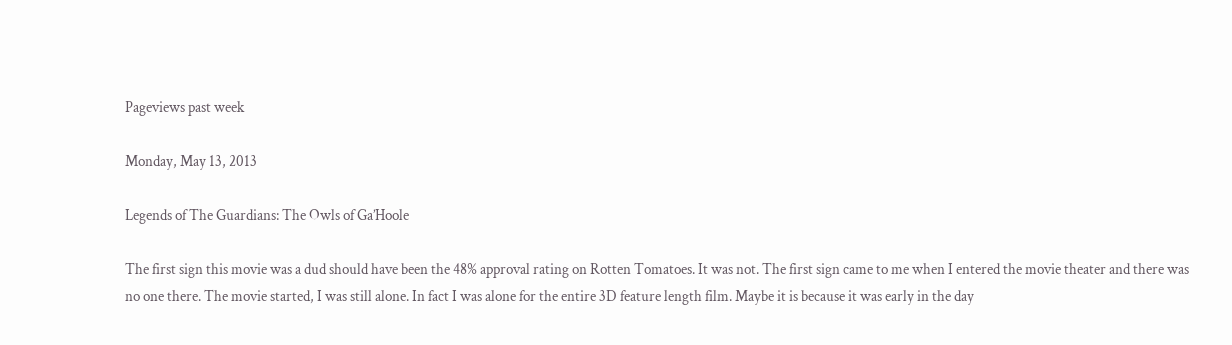Pageviews past week

Monday, May 13, 2013

Legends of The Guardians: The Owls of Ga’Hoole

The first sign this movie was a dud should have been the 48% approval rating on Rotten Tomatoes. It was not. The first sign came to me when I entered the movie theater and there was no one there. The movie started, I was still alone. In fact I was alone for the entire 3D feature length film. Maybe it is because it was early in the day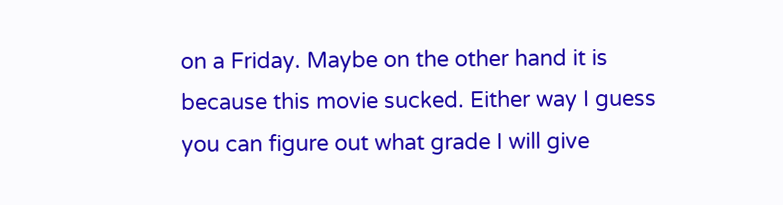on a Friday. Maybe on the other hand it is because this movie sucked. Either way I guess you can figure out what grade I will give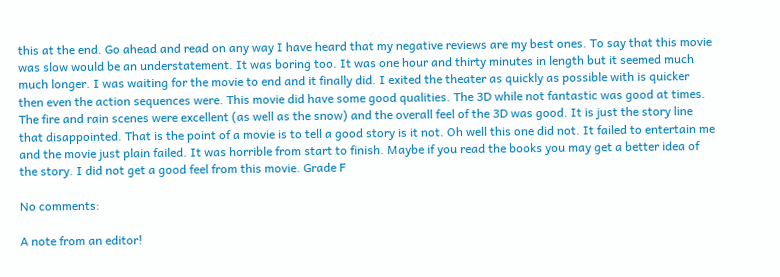this at the end. Go ahead and read on any way I have heard that my negative reviews are my best ones. To say that this movie was slow would be an understatement. It was boring too. It was one hour and thirty minutes in length but it seemed much much longer. I was waiting for the movie to end and it finally did. I exited the theater as quickly as possible with is quicker then even the action sequences were. This movie did have some good qualities. The 3D while not fantastic was good at times. The fire and rain scenes were excellent (as well as the snow) and the overall feel of the 3D was good. It is just the story line that disappointed. That is the point of a movie is to tell a good story is it not. Oh well this one did not. It failed to entertain me and the movie just plain failed. It was horrible from start to finish. Maybe if you read the books you may get a better idea of the story. I did not get a good feel from this movie. Grade F

No comments:

A note from an editor!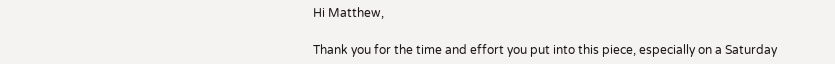Hi Matthew,

Thank you for the time and effort you put into this piece, especially on a Saturday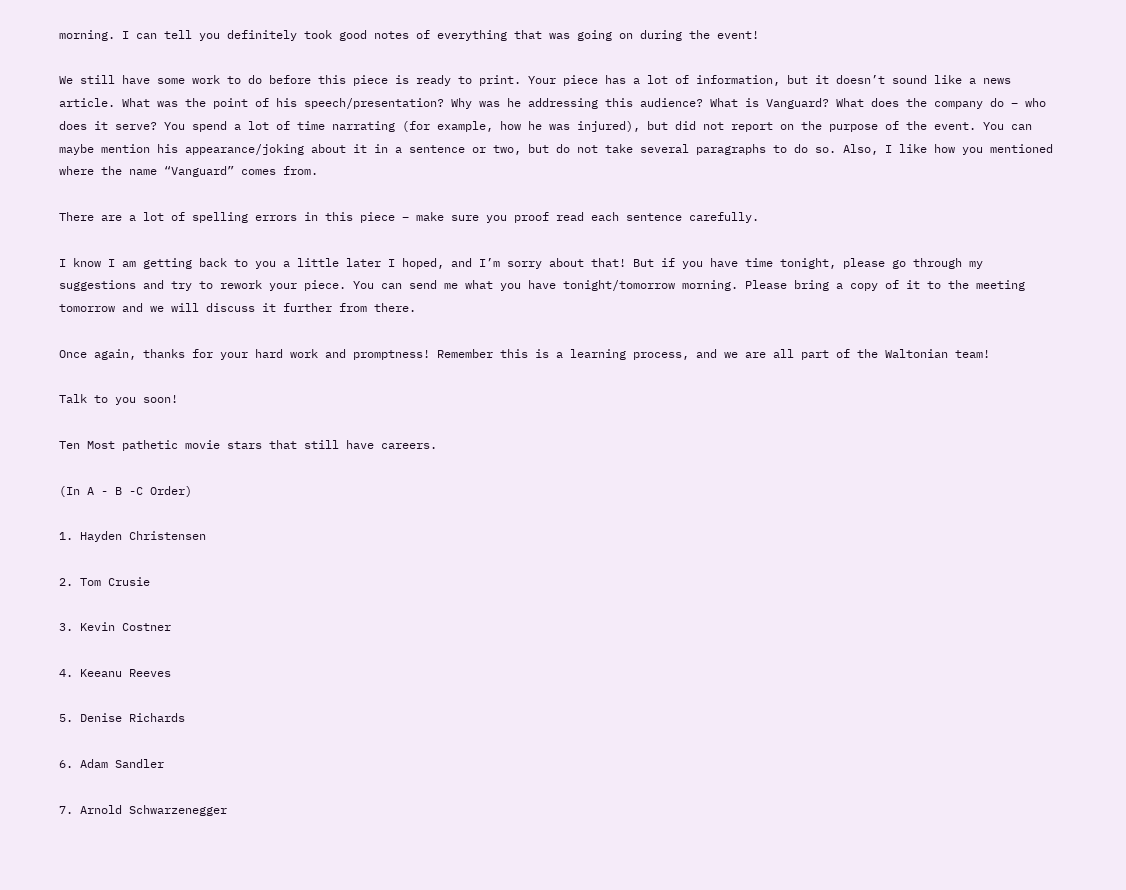morning. I can tell you definitely took good notes of everything that was going on during the event!

We still have some work to do before this piece is ready to print. Your piece has a lot of information, but it doesn’t sound like a news article. What was the point of his speech/presentation? Why was he addressing this audience? What is Vanguard? What does the company do – who does it serve? You spend a lot of time narrating (for example, how he was injured), but did not report on the purpose of the event. You can maybe mention his appearance/joking about it in a sentence or two, but do not take several paragraphs to do so. Also, I like how you mentioned where the name “Vanguard” comes from.

There are a lot of spelling errors in this piece – make sure you proof read each sentence carefully.

I know I am getting back to you a little later I hoped, and I’m sorry about that! But if you have time tonight, please go through my suggestions and try to rework your piece. You can send me what you have tonight/tomorrow morning. Please bring a copy of it to the meeting tomorrow and we will discuss it further from there.

Once again, thanks for your hard work and promptness! Remember this is a learning process, and we are all part of the Waltonian team!

Talk to you soon!

Ten Most pathetic movie stars that still have careers.

(In A - B -C Order)

1. Hayden Christensen

2. Tom Crusie

3. Kevin Costner

4. Keeanu Reeves

5. Denise Richards

6. Adam Sandler

7. Arnold Schwarzenegger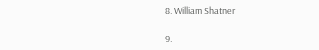8. William Shatner

9.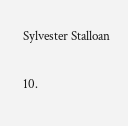Sylvester Stalloan

10.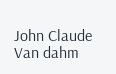John Claude Van dahm